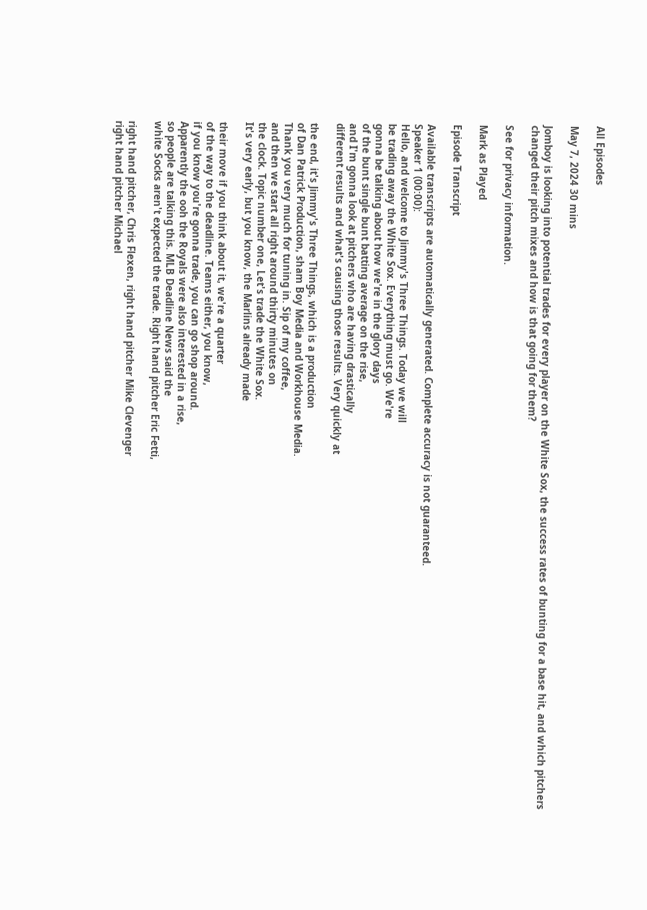All Episodes

May 7, 2024 30 mins

Jomboy is looking into potential trades for every player on the White Sox, the success rates of bunting for a base hit, and which pitchers changed their pitch mixes and how is that going for them?

See for privacy information.

Mark as Played

Episode Transcript

Available transcripts are automatically generated. Complete accuracy is not guaranteed.
Speaker 1 (00:00):
Hello, and welcome to Jimmy's Three Things. Today we will
be trading away the White Sox. Everything must go. We're
gonna be talking about how we're in the glory days
of the bunt single bunt batting average on the rise,
and I'm gonna look at pitchers who are having drastically
different results and what's causing those results. Very quickly at

the end, it's Jimmy's Three Things, which is a production
of Dan Patrick Production, sham Boy Media and Workhouse Media.
Thank you very much for tuning in. Sip of my coffee,
and then we start all right around thirty minutes on
the clock. Topic number one, Let's trade the White Sox.
It's very early, but you know, the Marlins already made

their move if you think about it, we're a quarter
of the way to the deadline. Teams either, you know,
if you know you're gonna trade, you can go shop around.
Apparently the ooh the Royals were also interested in a rise,
so people are talking this. MLB Deadline News said the
white Socks aren't expected the trade. Right hand pitcher Eric Fetti,

right hand pitcher, Chris Flexen, right hand pitcher Mike Clevenger
right hand pitcher Michael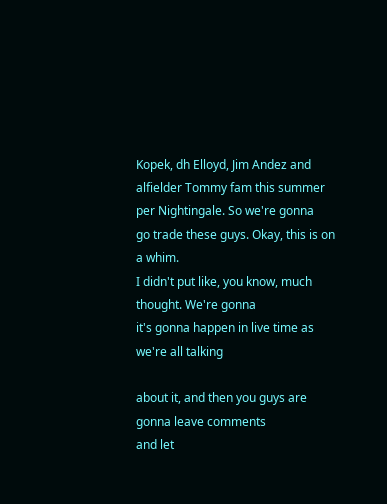Kopek, dh Elloyd, Jim Andez and
alfielder Tommy fam this summer per Nightingale. So we're gonna
go trade these guys. Okay, this is on a whim.
I didn't put like, you know, much thought. We're gonna
it's gonna happen in live time as we're all talking

about it, and then you guys are gonna leave comments
and let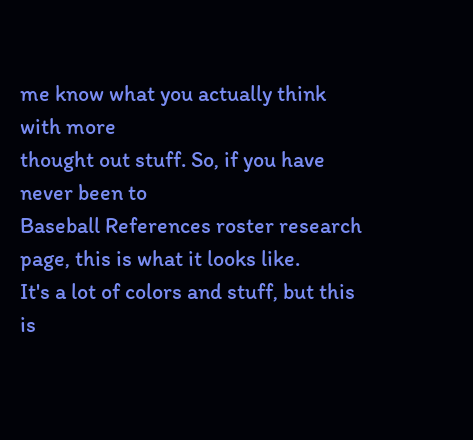me know what you actually think with more
thought out stuff. So, if you have never been to
Baseball References roster research page, this is what it looks like.
It's a lot of colors and stuff, but this is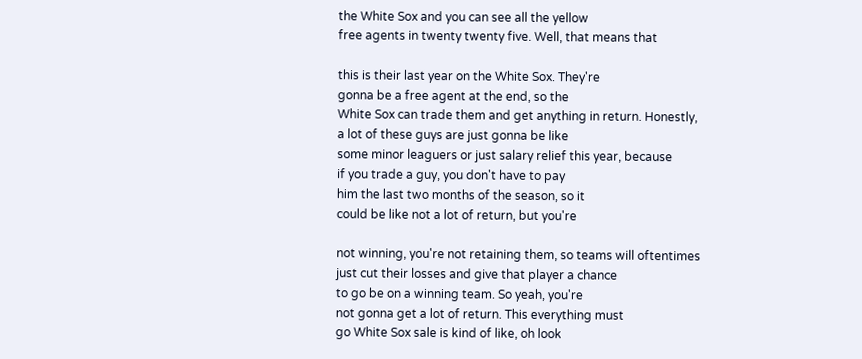the White Sox and you can see all the yellow
free agents in twenty twenty five. Well, that means that

this is their last year on the White Sox. They're
gonna be a free agent at the end, so the
White Sox can trade them and get anything in return. Honestly,
a lot of these guys are just gonna be like
some minor leaguers or just salary relief this year, because
if you trade a guy, you don't have to pay
him the last two months of the season, so it
could be like not a lot of return, but you're

not winning, you're not retaining them, so teams will oftentimes
just cut their losses and give that player a chance
to go be on a winning team. So yeah, you're
not gonna get a lot of return. This everything must
go White Sox sale is kind of like, oh look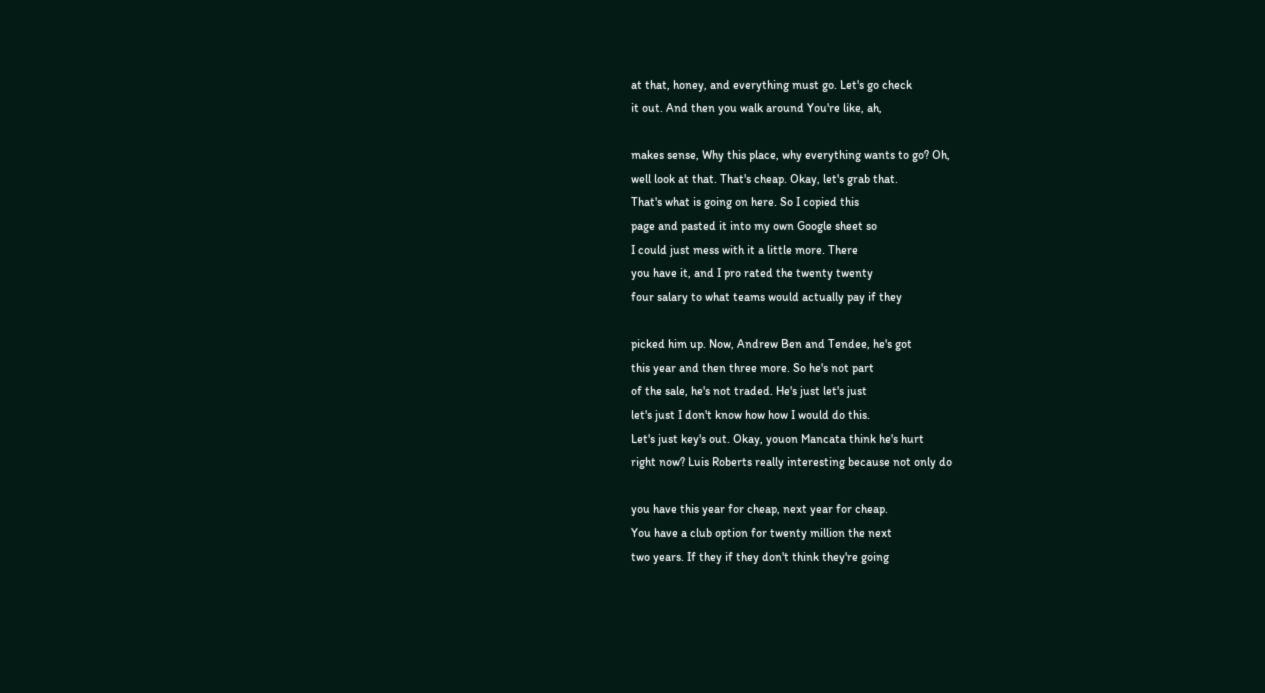at that, honey, and everything must go. Let's go check
it out. And then you walk around You're like, ah,

makes sense, Why this place, why everything wants to go? Oh,
well look at that. That's cheap. Okay, let's grab that.
That's what is going on here. So I copied this
page and pasted it into my own Google sheet so
I could just mess with it a little more. There
you have it, and I pro rated the twenty twenty
four salary to what teams would actually pay if they

picked him up. Now, Andrew Ben and Tendee, he's got
this year and then three more. So he's not part
of the sale, he's not traded. He's just let's just
let's just I don't know how how I would do this.
Let's just key's out. Okay, youon Mancata think he's hurt
right now? Luis Roberts really interesting because not only do

you have this year for cheap, next year for cheap.
You have a club option for twenty million the next
two years. If they if they don't think they're going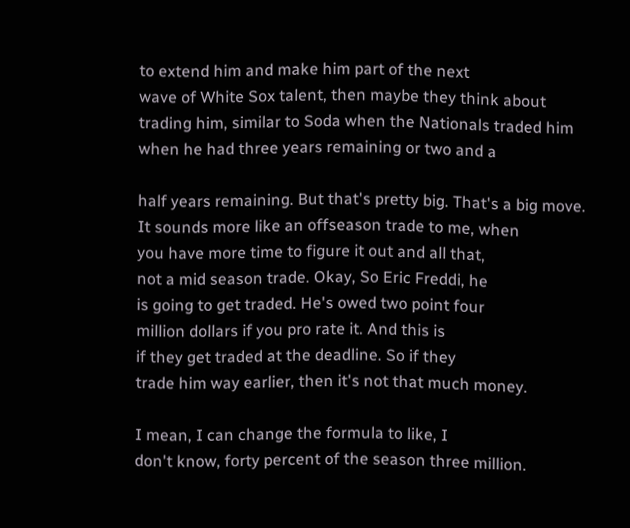to extend him and make him part of the next
wave of White Sox talent, then maybe they think about
trading him, similar to Soda when the Nationals traded him
when he had three years remaining or two and a

half years remaining. But that's pretty big. That's a big move.
It sounds more like an offseason trade to me, when
you have more time to figure it out and all that,
not a mid season trade. Okay, So Eric Freddi, he
is going to get traded. He's owed two point four
million dollars if you pro rate it. And this is
if they get traded at the deadline. So if they
trade him way earlier, then it's not that much money.

I mean, I can change the formula to like, I
don't know, forty percent of the season three million.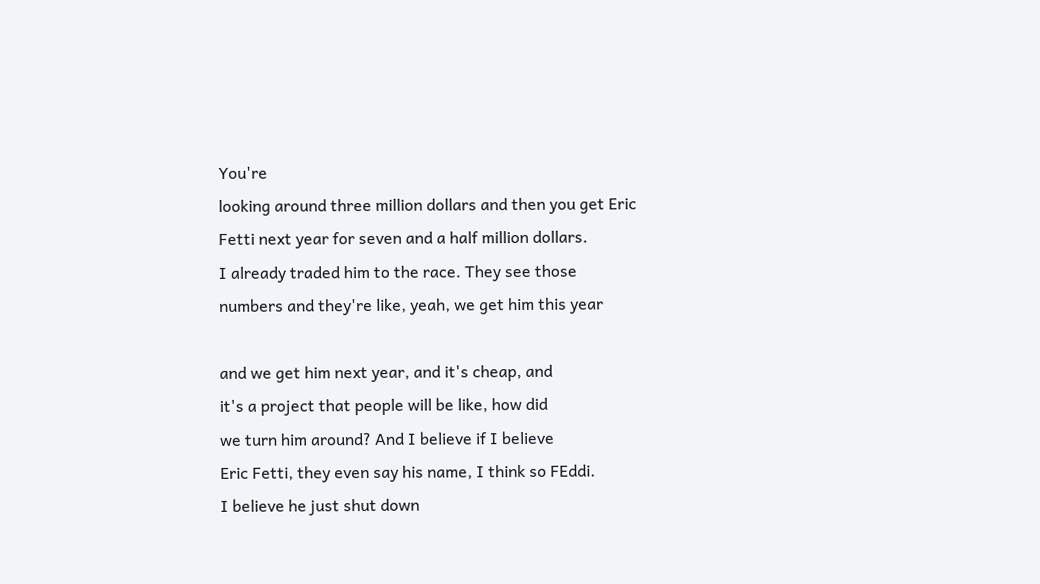You're
looking around three million dollars and then you get Eric
Fetti next year for seven and a half million dollars.
I already traded him to the race. They see those
numbers and they're like, yeah, we get him this year

and we get him next year, and it's cheap, and
it's a project that people will be like, how did
we turn him around? And I believe if I believe
Eric Fetti, they even say his name, I think so FEddi.
I believe he just shut down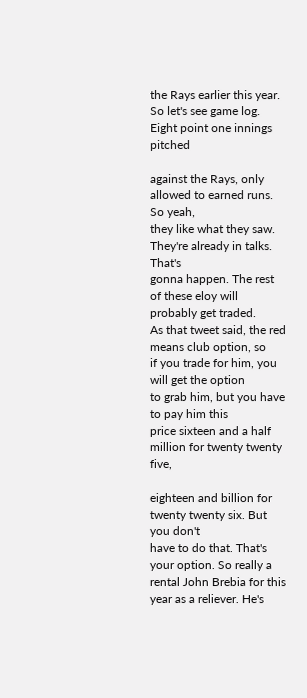the Rays earlier this year.
So let's see game log. Eight point one innings pitched

against the Rays, only allowed to earned runs. So yeah,
they like what they saw. They're already in talks. That's
gonna happen. The rest of these eloy will probably get traded.
As that tweet said, the red means club option, so
if you trade for him, you will get the option
to grab him, but you have to pay him this
price sixteen and a half million for twenty twenty five,

eighteen and billion for twenty twenty six. But you don't
have to do that. That's your option. So really a
rental John Brebia for this year as a reliever. He's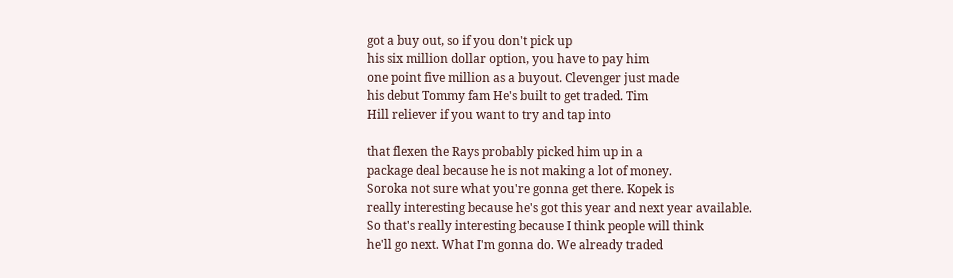got a buy out, so if you don't pick up
his six million dollar option, you have to pay him
one point five million as a buyout. Clevenger just made
his debut Tommy fam He's built to get traded. Tim
Hill reliever if you want to try and tap into

that flexen the Rays probably picked him up in a
package deal because he is not making a lot of money.
Soroka not sure what you're gonna get there. Kopek is
really interesting because he's got this year and next year available.
So that's really interesting because I think people will think
he'll go next. What I'm gonna do. We already traded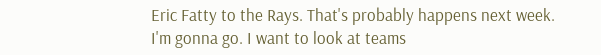Eric Fatty to the Rays. That's probably happens next week.
I'm gonna go. I want to look at teams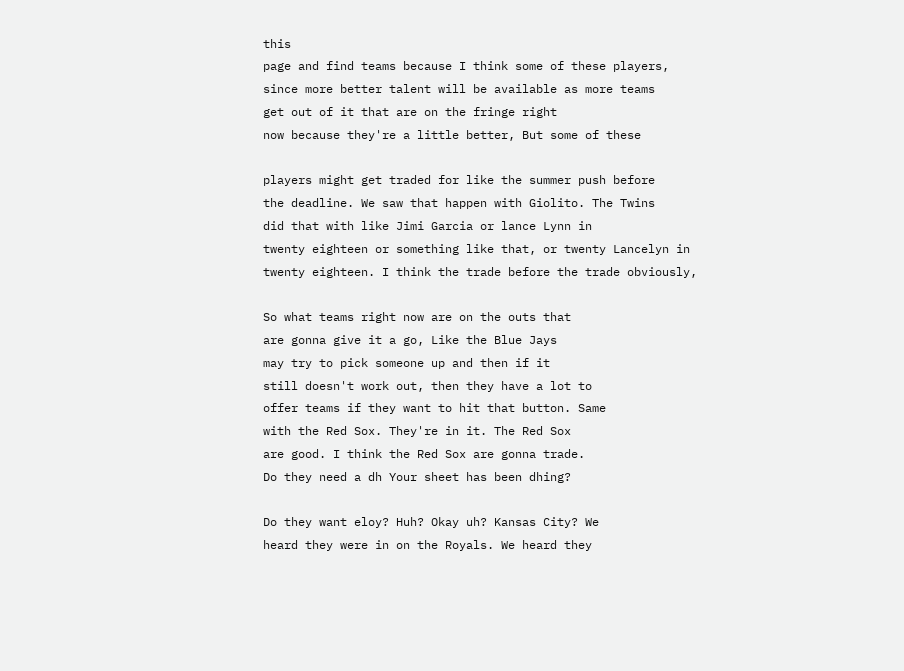this
page and find teams because I think some of these players,
since more better talent will be available as more teams
get out of it that are on the fringe right
now because they're a little better, But some of these

players might get traded for like the summer push before
the deadline. We saw that happen with Giolito. The Twins
did that with like Jimi Garcia or lance Lynn in
twenty eighteen or something like that, or twenty Lancelyn in
twenty eighteen. I think the trade before the trade obviously,

So what teams right now are on the outs that
are gonna give it a go, Like the Blue Jays
may try to pick someone up and then if it
still doesn't work out, then they have a lot to
offer teams if they want to hit that button. Same
with the Red Sox. They're in it. The Red Sox
are good. I think the Red Sox are gonna trade.
Do they need a dh Your sheet has been dhing?

Do they want eloy? Huh? Okay uh? Kansas City? We
heard they were in on the Royals. We heard they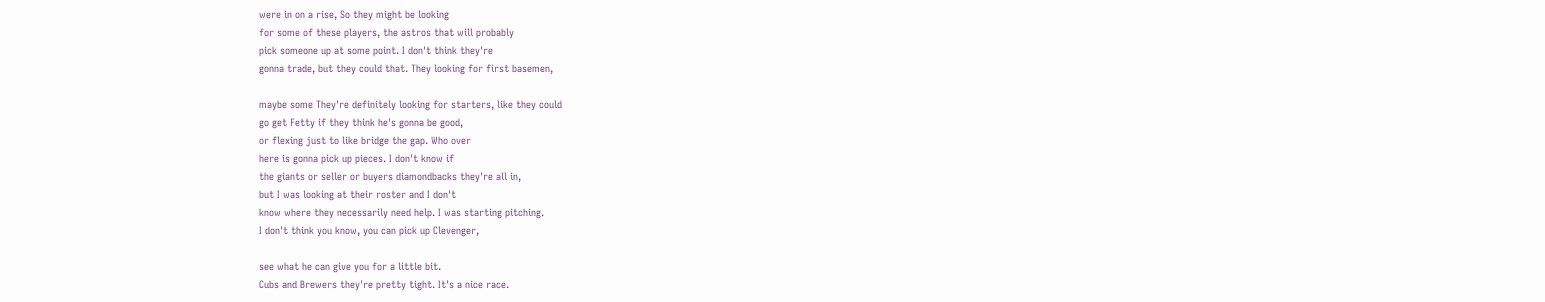were in on a rise, So they might be looking
for some of these players, the astros that will probably
pick someone up at some point. I don't think they're
gonna trade, but they could that. They looking for first basemen,

maybe some They're definitely looking for starters, like they could
go get Fetty if they think he's gonna be good,
or flexing just to like bridge the gap. Who over
here is gonna pick up pieces. I don't know if
the giants or seller or buyers diamondbacks they're all in,
but I was looking at their roster and I don't
know where they necessarily need help. I was starting pitching.
I don't think you know, you can pick up Clevenger,

see what he can give you for a little bit.
Cubs and Brewers they're pretty tight. It's a nice race.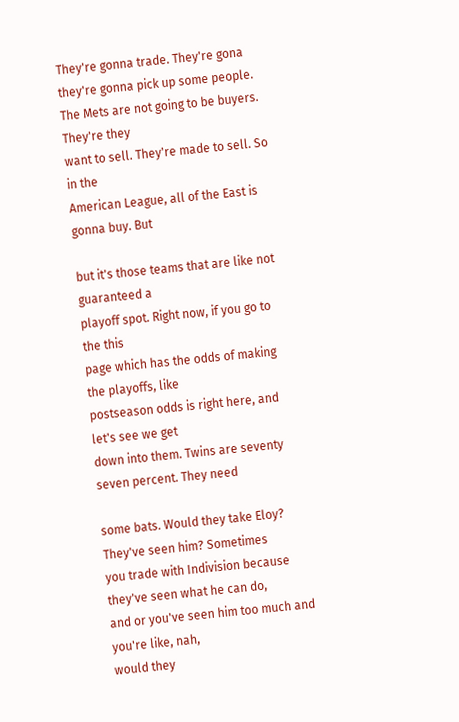They're gonna trade. They're gona they're gonna pick up some people.
The Mets are not going to be buyers. They're they
want to sell. They're made to sell. So in the
American League, all of the East is gonna buy. But

but it's those teams that are like not guaranteed a
playoff spot. Right now, if you go to the this
page which has the odds of making the playoffs, like
postseason odds is right here, and let's see we get
down into them. Twins are seventy seven percent. They need

some bats. Would they take Eloy? They've seen him? Sometimes
you trade with Indivision because they've seen what he can do,
and or you've seen him too much and you're like, nah,
would they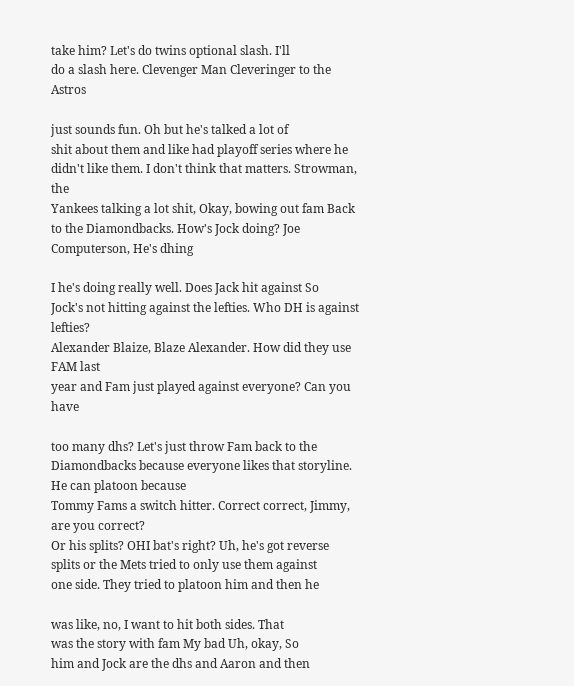take him? Let's do twins optional slash. I'll
do a slash here. Clevenger Man Cleveringer to the Astros

just sounds fun. Oh but he's talked a lot of
shit about them and like had playoff series where he
didn't like them. I don't think that matters. Strowman, the
Yankees talking a lot shit, Okay, bowing out fam Back
to the Diamondbacks. How's Jock doing? Joe Computerson, He's dhing

I he's doing really well. Does Jack hit against So
Jock's not hitting against the lefties. Who DH is against lefties?
Alexander Blaize, Blaze Alexander. How did they use FAM last
year and Fam just played against everyone? Can you have

too many dhs? Let's just throw Fam back to the
Diamondbacks because everyone likes that storyline. He can platoon because
Tommy Fams a switch hitter. Correct correct, Jimmy, are you correct?
Or his splits? OHI bat's right? Uh, he's got reverse
splits or the Mets tried to only use them against
one side. They tried to platoon him and then he

was like, no, I want to hit both sides. That
was the story with fam My bad Uh, okay, So
him and Jock are the dhs and Aaron and then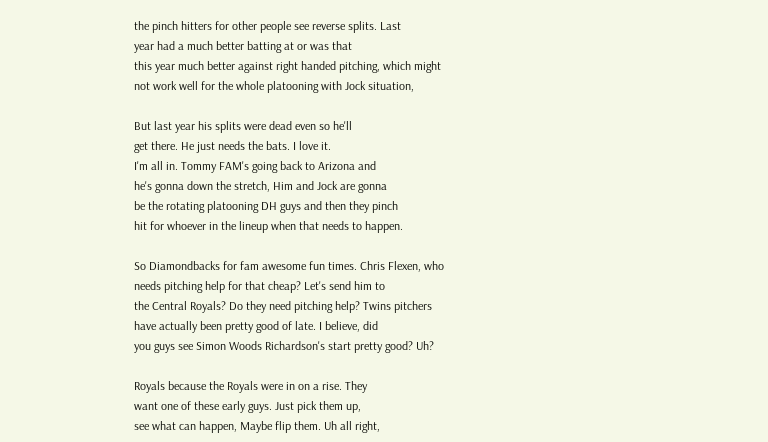the pinch hitters for other people see reverse splits. Last
year had a much better batting at or was that
this year much better against right handed pitching, which might
not work well for the whole platooning with Jock situation,

But last year his splits were dead even so he'll
get there. He just needs the bats. I love it.
I'm all in. Tommy FAM's going back to Arizona and
he's gonna down the stretch, Him and Jock are gonna
be the rotating platooning DH guys and then they pinch
hit for whoever in the lineup when that needs to happen.

So Diamondbacks for fam awesome fun times. Chris Flexen, who
needs pitching help for that cheap? Let's send him to
the Central Royals? Do they need pitching help? Twins pitchers
have actually been pretty good of late. I believe, did
you guys see Simon Woods Richardson's start pretty good? Uh?

Royals because the Royals were in on a rise. They
want one of these early guys. Just pick them up,
see what can happen, Maybe flip them. Uh all right,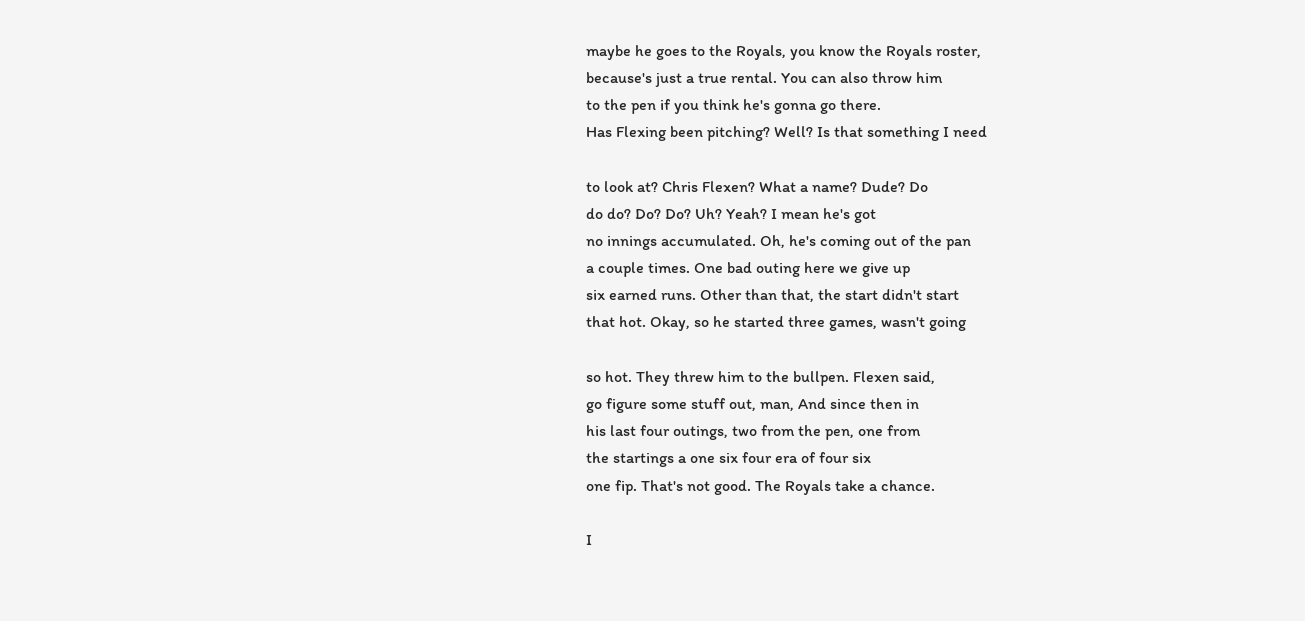maybe he goes to the Royals, you know the Royals roster,
because's just a true rental. You can also throw him
to the pen if you think he's gonna go there.
Has Flexing been pitching? Well? Is that something I need

to look at? Chris Flexen? What a name? Dude? Do
do do? Do? Do? Uh? Yeah? I mean he's got
no innings accumulated. Oh, he's coming out of the pan
a couple times. One bad outing here we give up
six earned runs. Other than that, the start didn't start
that hot. Okay, so he started three games, wasn't going

so hot. They threw him to the bullpen. Flexen said,
go figure some stuff out, man, And since then in
his last four outings, two from the pen, one from
the startings a one six four era of four six
one fip. That's not good. The Royals take a chance.

I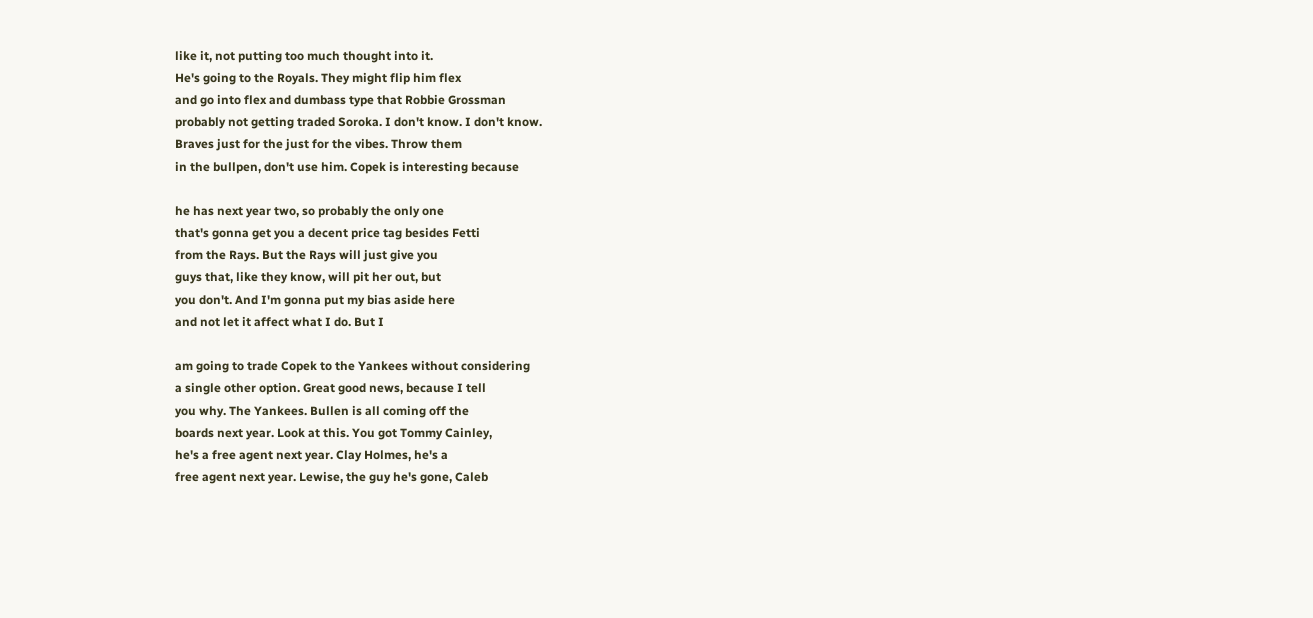like it, not putting too much thought into it.
He's going to the Royals. They might flip him flex
and go into flex and dumbass type that Robbie Grossman
probably not getting traded Soroka. I don't know. I don't know.
Braves just for the just for the vibes. Throw them
in the bullpen, don't use him. Copek is interesting because

he has next year two, so probably the only one
that's gonna get you a decent price tag besides Fetti
from the Rays. But the Rays will just give you
guys that, like they know, will pit her out, but
you don't. And I'm gonna put my bias aside here
and not let it affect what I do. But I

am going to trade Copek to the Yankees without considering
a single other option. Great good news, because I tell
you why. The Yankees. Bullen is all coming off the
boards next year. Look at this. You got Tommy Cainley,
he's a free agent next year. Clay Holmes, he's a
free agent next year. Lewise, the guy he's gone, Caleb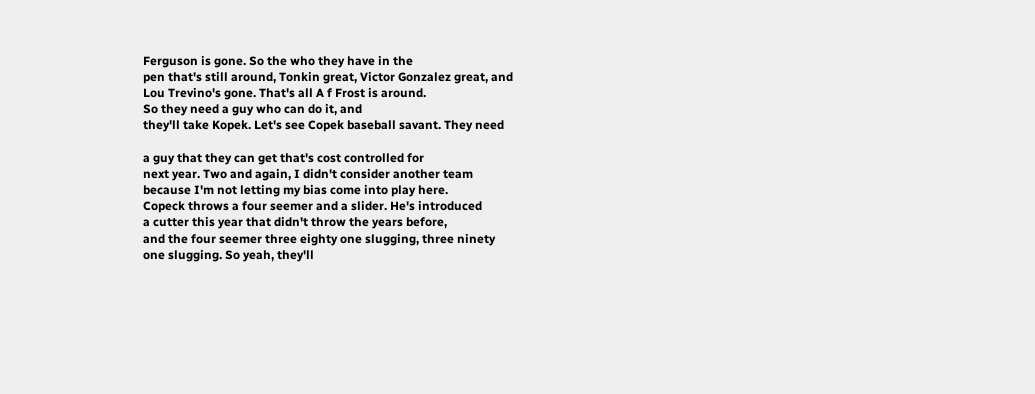Ferguson is gone. So the who they have in the
pen that's still around, Tonkin great, Victor Gonzalez great, and
Lou Trevino's gone. That's all A f Frost is around.
So they need a guy who can do it, and
they'll take Kopek. Let's see Copek baseball savant. They need

a guy that they can get that's cost controlled for
next year. Two and again, I didn't consider another team
because I'm not letting my bias come into play here.
Copeck throws a four seemer and a slider. He's introduced
a cutter this year that didn't throw the years before,
and the four seemer three eighty one slugging, three ninety
one slugging. So yeah, they'll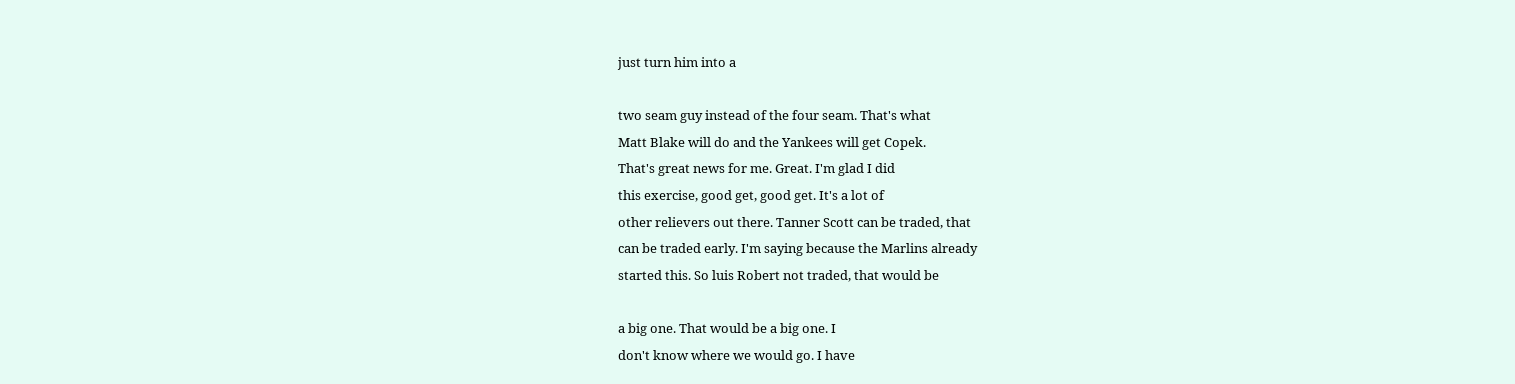just turn him into a

two seam guy instead of the four seam. That's what
Matt Blake will do and the Yankees will get Copek.
That's great news for me. Great. I'm glad I did
this exercise, good get, good get. It's a lot of
other relievers out there. Tanner Scott can be traded, that
can be traded early. I'm saying because the Marlins already
started this. So luis Robert not traded, that would be

a big one. That would be a big one. I
don't know where we would go. I have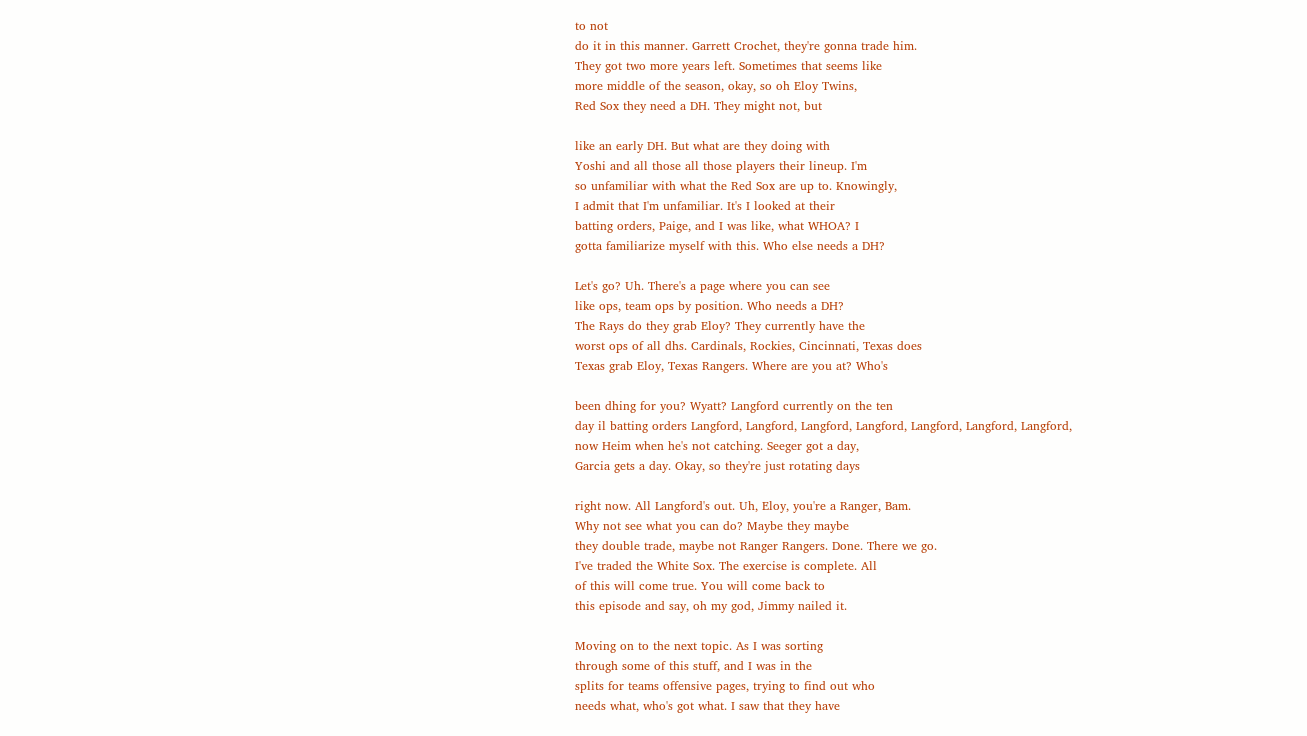to not
do it in this manner. Garrett Crochet, they're gonna trade him.
They got two more years left. Sometimes that seems like
more middle of the season, okay, so oh Eloy Twins,
Red Sox they need a DH. They might not, but

like an early DH. But what are they doing with
Yoshi and all those all those players their lineup. I'm
so unfamiliar with what the Red Sox are up to. Knowingly,
I admit that I'm unfamiliar. It's I looked at their
batting orders, Paige, and I was like, what WHOA? I
gotta familiarize myself with this. Who else needs a DH?

Let's go? Uh. There's a page where you can see
like ops, team ops by position. Who needs a DH?
The Rays do they grab Eloy? They currently have the
worst ops of all dhs. Cardinals, Rockies, Cincinnati, Texas does
Texas grab Eloy, Texas Rangers. Where are you at? Who's

been dhing for you? Wyatt? Langford currently on the ten
day il batting orders Langford, Langford, Langford, Langford, Langford, Langford, Langford,
now Heim when he's not catching. Seeger got a day,
Garcia gets a day. Okay, so they're just rotating days

right now. All Langford's out. Uh, Eloy, you're a Ranger, Bam.
Why not see what you can do? Maybe they maybe
they double trade, maybe not Ranger Rangers. Done. There we go.
I've traded the White Sox. The exercise is complete. All
of this will come true. You will come back to
this episode and say, oh my god, Jimmy nailed it.

Moving on to the next topic. As I was sorting
through some of this stuff, and I was in the
splits for teams offensive pages, trying to find out who
needs what, who's got what. I saw that they have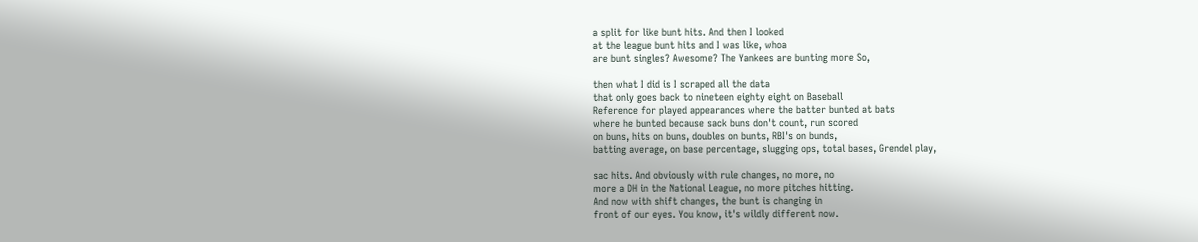a split for like bunt hits. And then I looked
at the league bunt hits and I was like, whoa
are bunt singles? Awesome? The Yankees are bunting more So,

then what I did is I scraped all the data
that only goes back to nineteen eighty eight on Baseball
Reference for played appearances where the batter bunted at bats
where he bunted because sack buns don't count, run scored
on buns, hits on buns, doubles on bunts, RBI's on bunds,
batting average, on base percentage, slugging ops, total bases, Grendel play,

sac hits. And obviously with rule changes, no more, no
more a DH in the National League, no more pitches hitting.
And now with shift changes, the bunt is changing in
front of our eyes. You know, it's wildly different now.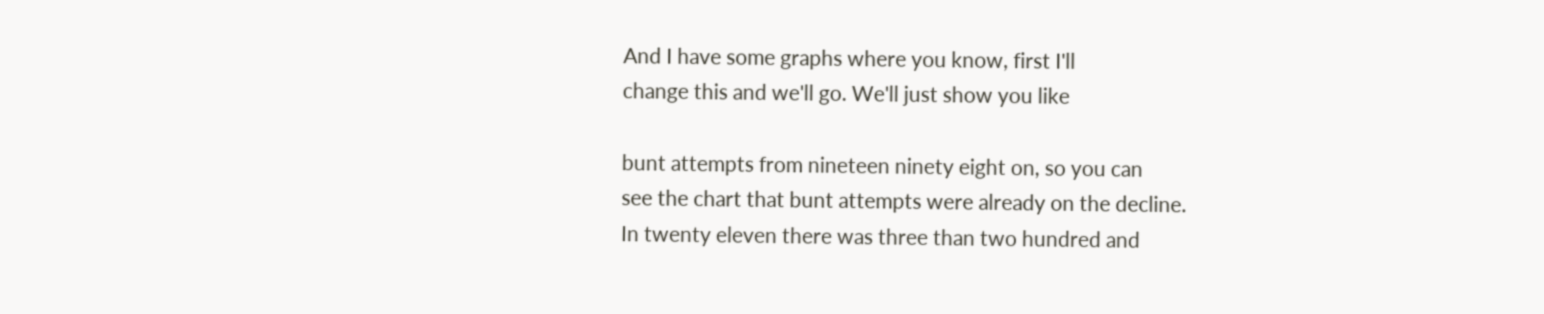And I have some graphs where you know, first I'll
change this and we'll go. We'll just show you like

bunt attempts from nineteen ninety eight on, so you can
see the chart that bunt attempts were already on the decline.
In twenty eleven there was three than two hundred and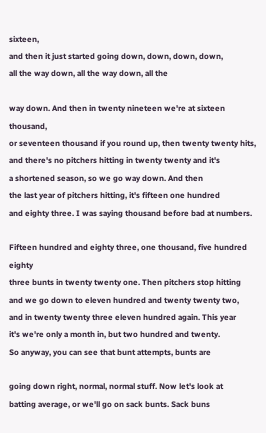sixteen,
and then it just started going down, down, down, down,
all the way down, all the way down, all the

way down. And then in twenty nineteen we're at sixteen thousand,
or seventeen thousand if you round up, then twenty twenty hits,
and there's no pitchers hitting in twenty twenty and it's
a shortened season, so we go way down. And then
the last year of pitchers hitting, it's fifteen one hundred
and eighty three. I was saying thousand before bad at numbers.

Fifteen hundred and eighty three, one thousand, five hundred eighty
three bunts in twenty twenty one. Then pitchers stop hitting
and we go down to eleven hundred and twenty twenty two,
and in twenty twenty three eleven hundred again. This year
it's we're only a month in, but two hundred and twenty.
So anyway, you can see that bunt attempts, bunts are

going down right, normal, normal stuff. Now let's look at
batting average, or we'll go on sack bunts. Sack buns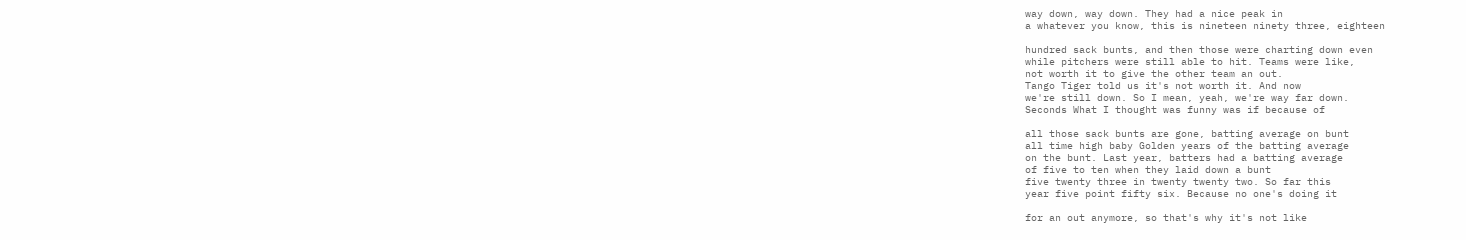way down, way down. They had a nice peak in
a whatever you know, this is nineteen ninety three, eighteen

hundred sack bunts, and then those were charting down even
while pitchers were still able to hit. Teams were like,
not worth it to give the other team an out.
Tango Tiger told us it's not worth it. And now
we're still down. So I mean, yeah, we're way far down.
Seconds What I thought was funny was if because of

all those sack bunts are gone, batting average on bunt
all time high baby Golden years of the batting average
on the bunt. Last year, batters had a batting average
of five to ten when they laid down a bunt
five twenty three in twenty twenty two. So far this
year five point fifty six. Because no one's doing it

for an out anymore, so that's why it's not like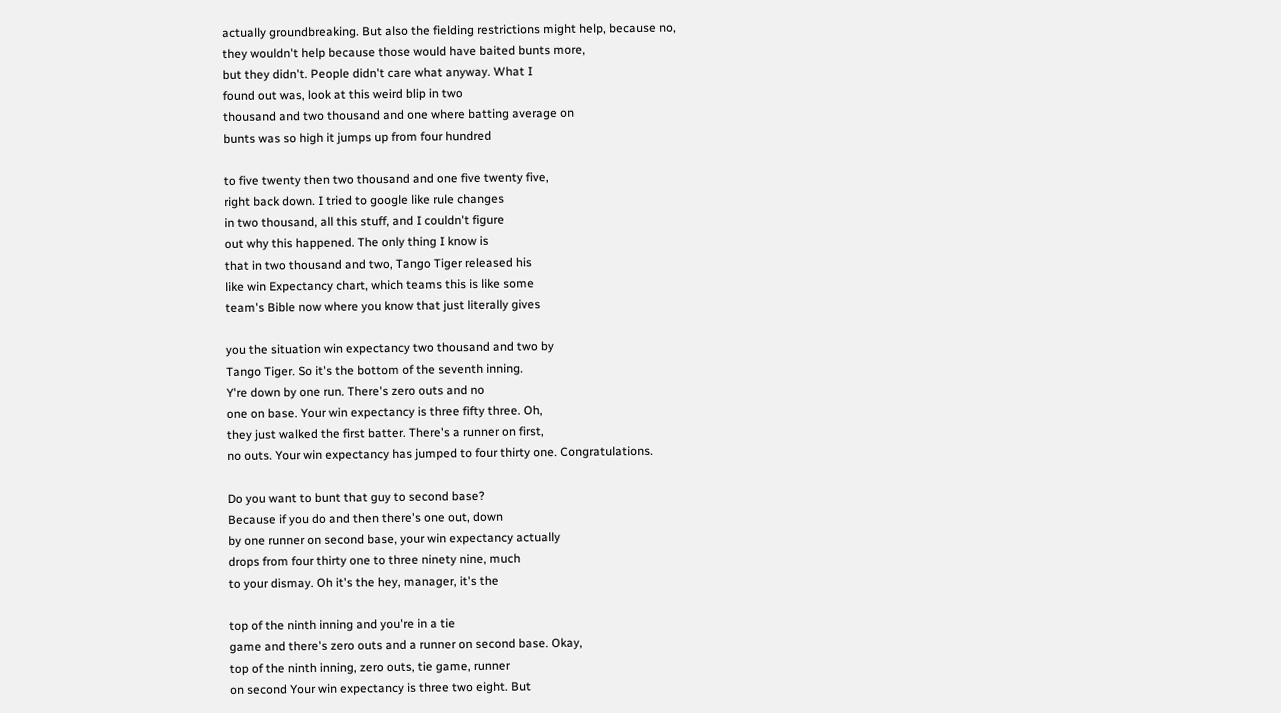actually groundbreaking. But also the fielding restrictions might help, because no,
they wouldn't help because those would have baited bunts more,
but they didn't. People didn't care what anyway. What I
found out was, look at this weird blip in two
thousand and two thousand and one where batting average on
bunts was so high it jumps up from four hundred

to five twenty then two thousand and one five twenty five,
right back down. I tried to google like rule changes
in two thousand, all this stuff, and I couldn't figure
out why this happened. The only thing I know is
that in two thousand and two, Tango Tiger released his
like win Expectancy chart, which teams this is like some
team's Bible now where you know that just literally gives

you the situation win expectancy two thousand and two by
Tango Tiger. So it's the bottom of the seventh inning.
Y're down by one run. There's zero outs and no
one on base. Your win expectancy is three fifty three. Oh,
they just walked the first batter. There's a runner on first,
no outs. Your win expectancy has jumped to four thirty one. Congratulations.

Do you want to bunt that guy to second base?
Because if you do and then there's one out, down
by one runner on second base, your win expectancy actually
drops from four thirty one to three ninety nine, much
to your dismay. Oh it's the hey, manager, it's the

top of the ninth inning and you're in a tie
game and there's zero outs and a runner on second base. Okay,
top of the ninth inning, zero outs, tie game, runner
on second Your win expectancy is three two eight. But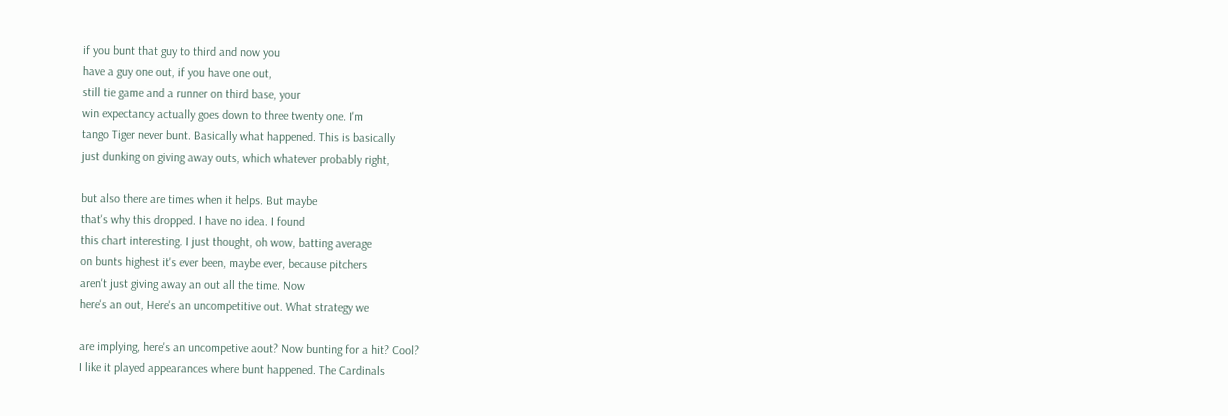if you bunt that guy to third and now you
have a guy one out, if you have one out,
still tie game and a runner on third base, your
win expectancy actually goes down to three twenty one. I'm
tango Tiger never bunt. Basically what happened. This is basically
just dunking on giving away outs, which whatever probably right,

but also there are times when it helps. But maybe
that's why this dropped. I have no idea. I found
this chart interesting. I just thought, oh wow, batting average
on bunts highest it's ever been, maybe ever, because pitchers
aren't just giving away an out all the time. Now
here's an out, Here's an uncompetitive out. What strategy we

are implying, here's an uncompetive aout? Now bunting for a hit? Cool?
I like it played appearances where bunt happened. The Cardinals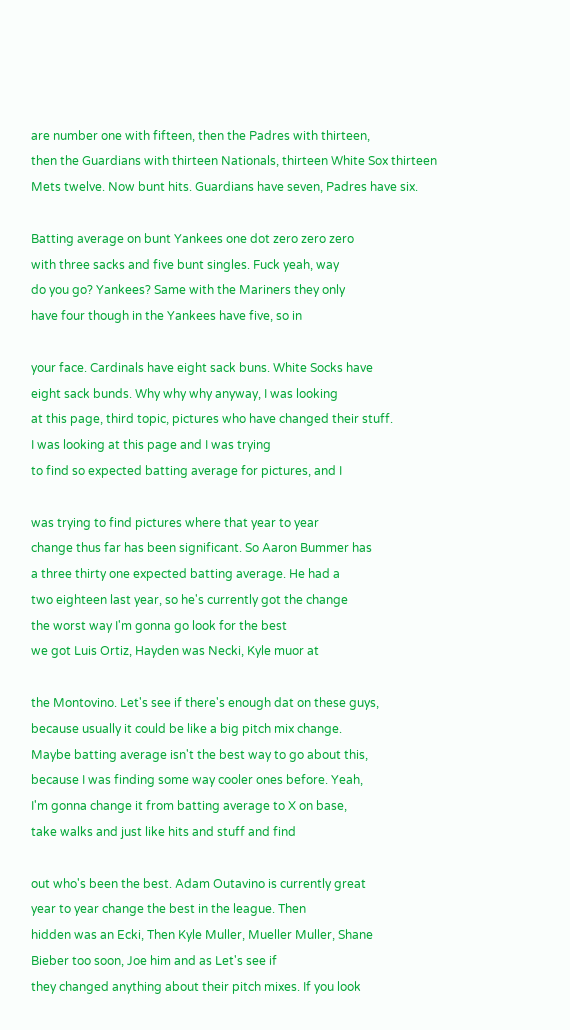are number one with fifteen, then the Padres with thirteen,
then the Guardians with thirteen Nationals, thirteen White Sox thirteen
Mets twelve. Now bunt hits. Guardians have seven, Padres have six.

Batting average on bunt Yankees one dot zero zero zero
with three sacks and five bunt singles. Fuck yeah, way
do you go? Yankees? Same with the Mariners they only
have four though in the Yankees have five, so in

your face. Cardinals have eight sack buns. White Socks have
eight sack bunds. Why why why anyway, I was looking
at this page, third topic, pictures who have changed their stuff.
I was looking at this page and I was trying
to find so expected batting average for pictures, and I

was trying to find pictures where that year to year
change thus far has been significant. So Aaron Bummer has
a three thirty one expected batting average. He had a
two eighteen last year, so he's currently got the change
the worst way I'm gonna go look for the best
we got Luis Ortiz, Hayden was Necki, Kyle muor at

the Montovino. Let's see if there's enough dat on these guys,
because usually it could be like a big pitch mix change.
Maybe batting average isn't the best way to go about this,
because I was finding some way cooler ones before. Yeah,
I'm gonna change it from batting average to X on base,
take walks and just like hits and stuff and find

out who's been the best. Adam Outavino is currently great
year to year change the best in the league. Then
hidden was an Ecki, Then Kyle Muller, Mueller Muller, Shane
Bieber too soon, Joe him and as Let's see if
they changed anything about their pitch mixes. If you look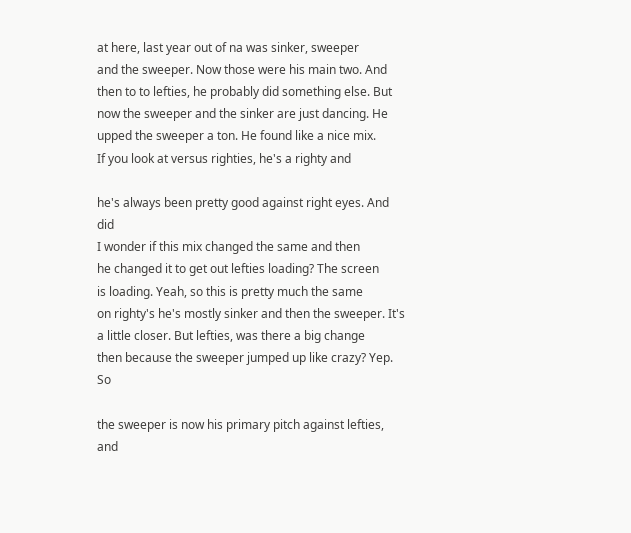at here, last year out of na was sinker, sweeper
and the sweeper. Now those were his main two. And
then to to lefties, he probably did something else. But
now the sweeper and the sinker are just dancing. He
upped the sweeper a ton. He found like a nice mix.
If you look at versus righties, he's a righty and

he's always been pretty good against right eyes. And did
I wonder if this mix changed the same and then
he changed it to get out lefties loading? The screen
is loading. Yeah, so this is pretty much the same
on righty's he's mostly sinker and then the sweeper. It's
a little closer. But lefties, was there a big change
then because the sweeper jumped up like crazy? Yep. So

the sweeper is now his primary pitch against lefties, and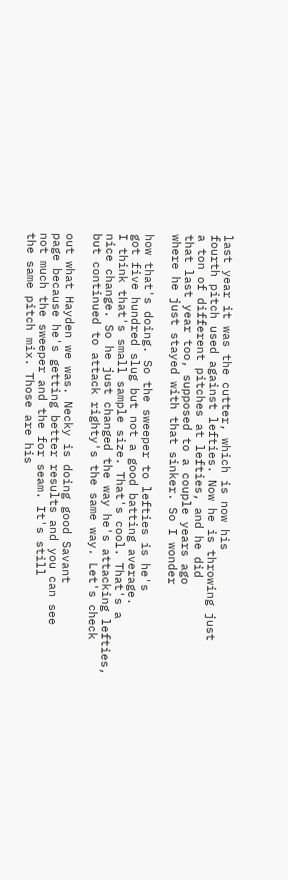last year it was the cutter, which is now his
fourth pitch used against lefties. Now he is throwing just
a ton of different pitches at lefties, and he did
that last year too, supposed to a couple years ago
where he just stayed with that sinker. So I wonder

how that's doing. So the sweeper to lefties is he's
got five hundred slug but not a good batting average.
I think that's small sample size. That's cool. That's a
nice change. So he just changed the way he's attacking lefties,
but continued to attack righty's the same way. Let's check

out what Hayden we was. Necky is doing good Savant
page because he's getting better results and you can see
not much the sweeper and the for seam. It's still
the same pitch mix. Those are his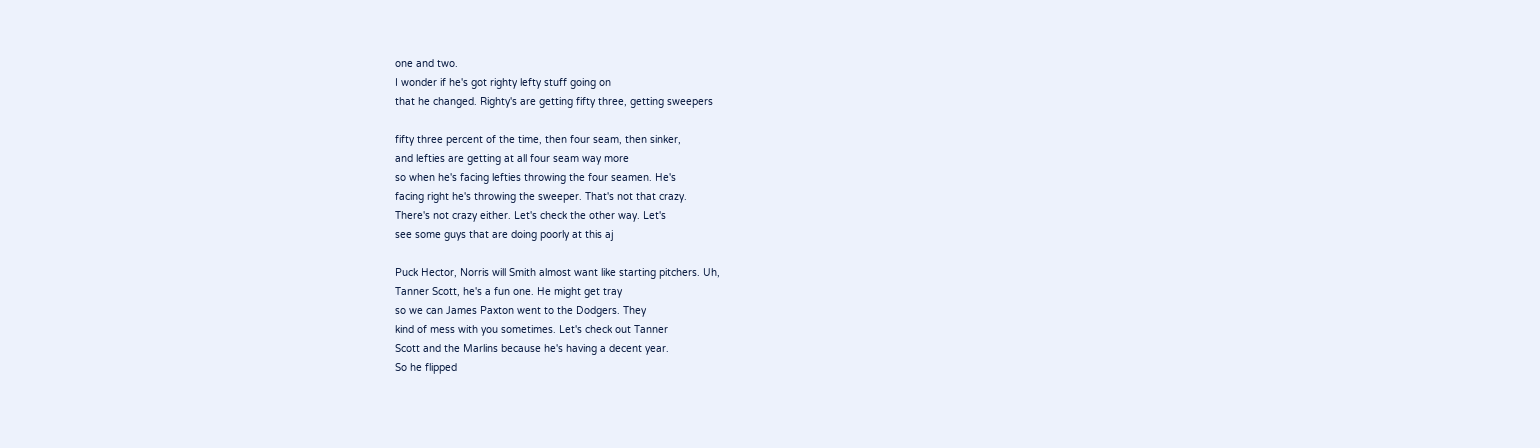one and two.
I wonder if he's got righty lefty stuff going on
that he changed. Righty's are getting fifty three, getting sweepers

fifty three percent of the time, then four seam, then sinker,
and lefties are getting at all four seam way more
so when he's facing lefties throwing the four seamen. He's
facing right he's throwing the sweeper. That's not that crazy.
There's not crazy either. Let's check the other way. Let's
see some guys that are doing poorly at this aj

Puck Hector, Norris will Smith almost want like starting pitchers. Uh,
Tanner Scott, he's a fun one. He might get tray
so we can James Paxton went to the Dodgers. They
kind of mess with you sometimes. Let's check out Tanner
Scott and the Marlins because he's having a decent year.
So he flipped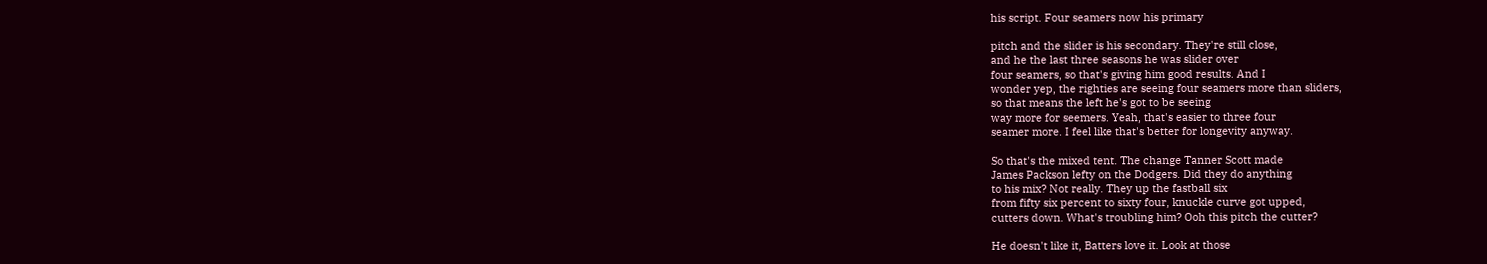his script. Four seamers now his primary

pitch and the slider is his secondary. They're still close,
and he the last three seasons he was slider over
four seamers, so that's giving him good results. And I
wonder yep, the righties are seeing four seamers more than sliders,
so that means the left he's got to be seeing
way more for seemers. Yeah, that's easier to three four
seamer more. I feel like that's better for longevity anyway.

So that's the mixed tent. The change Tanner Scott made
James Packson lefty on the Dodgers. Did they do anything
to his mix? Not really. They up the fastball six
from fifty six percent to sixty four, knuckle curve got upped,
cutters down. What's troubling him? Ooh this pitch the cutter?

He doesn't like it, Batters love it. Look at those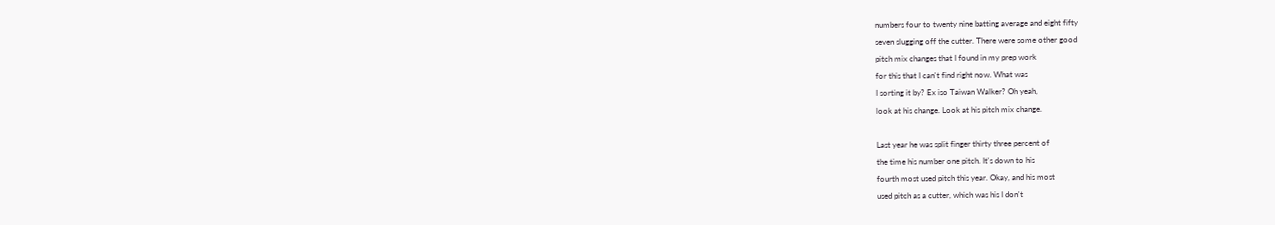numbers four to twenty nine batting average and eight fifty
seven slugging off the cutter. There were some other good
pitch mix changes that I found in my prep work
for this that I can't find right now. What was
I sorting it by? Ex iso Taiwan Walker? Oh yeah,
look at his change. Look at his pitch mix change.

Last year he was split finger thirty three percent of
the time his number one pitch. It's down to his
fourth most used pitch this year. Okay, and his most
used pitch as a cutter, which was his I don't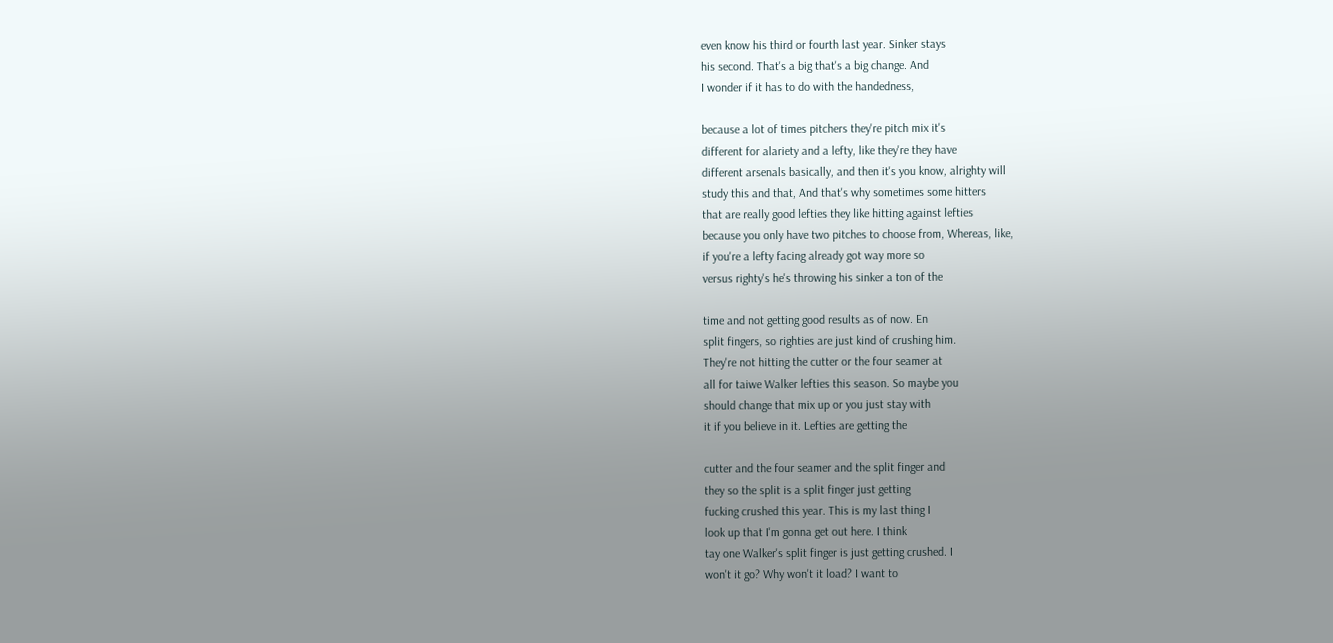even know his third or fourth last year. Sinker stays
his second. That's a big that's a big change. And
I wonder if it has to do with the handedness,

because a lot of times pitchers they're pitch mix it's
different for alariety and a lefty, like they're they have
different arsenals basically, and then it's you know, alrighty will
study this and that, And that's why sometimes some hitters
that are really good lefties they like hitting against lefties
because you only have two pitches to choose from, Whereas, like,
if you're a lefty facing already got way more so
versus righty's he's throwing his sinker a ton of the

time and not getting good results as of now. En
split fingers, so righties are just kind of crushing him.
They're not hitting the cutter or the four seamer at
all for taiwe Walker lefties this season. So maybe you
should change that mix up or you just stay with
it if you believe in it. Lefties are getting the

cutter and the four seamer and the split finger and
they so the split is a split finger just getting
fucking crushed this year. This is my last thing I
look up that I'm gonna get out here. I think
tay one Walker's split finger is just getting crushed. I
won't it go? Why won't it load? I want to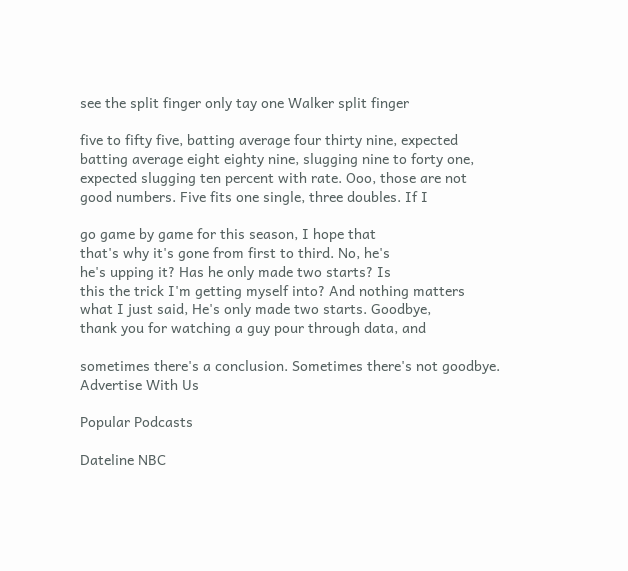see the split finger only tay one Walker split finger

five to fifty five, batting average four thirty nine, expected
batting average eight eighty nine, slugging nine to forty one,
expected slugging ten percent with rate. Ooo, those are not
good numbers. Five fits one single, three doubles. If I

go game by game for this season, I hope that
that's why it's gone from first to third. No, he's
he's upping it? Has he only made two starts? Is
this the trick I'm getting myself into? And nothing matters
what I just said, He's only made two starts. Goodbye,
thank you for watching a guy pour through data, and

sometimes there's a conclusion. Sometimes there's not goodbye.
Advertise With Us

Popular Podcasts

Dateline NBC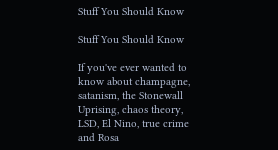Stuff You Should Know

Stuff You Should Know

If you've ever wanted to know about champagne, satanism, the Stonewall Uprising, chaos theory, LSD, El Nino, true crime and Rosa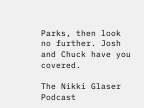Parks, then look no further. Josh and Chuck have you covered.

The Nikki Glaser Podcast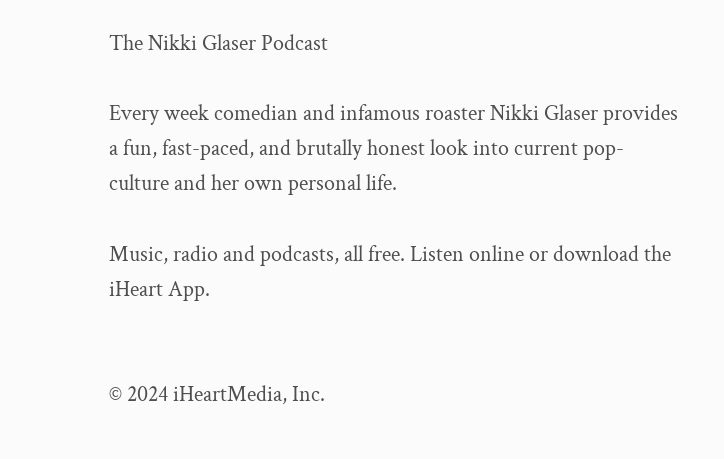The Nikki Glaser Podcast

Every week comedian and infamous roaster Nikki Glaser provides a fun, fast-paced, and brutally honest look into current pop-culture and her own personal life.

Music, radio and podcasts, all free. Listen online or download the iHeart App.


© 2024 iHeartMedia, Inc.